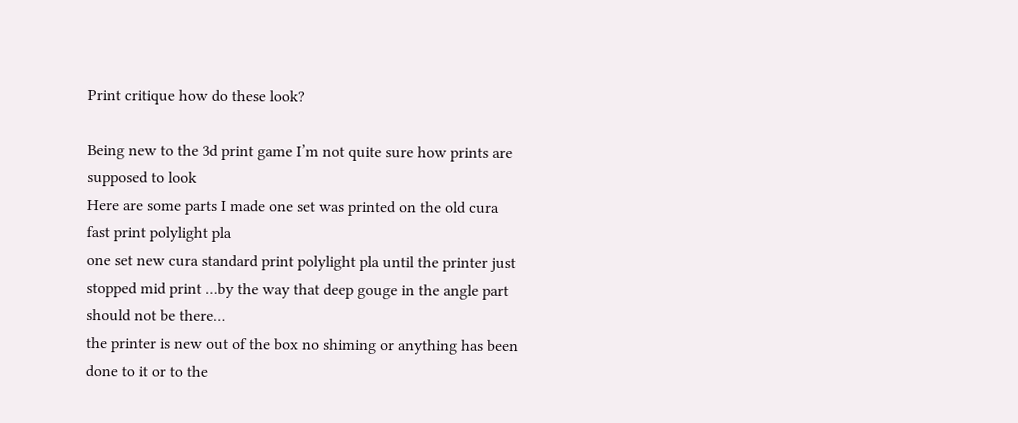Print critique how do these look?

Being new to the 3d print game I’m not quite sure how prints are supposed to look
Here are some parts I made one set was printed on the old cura fast print polylight pla
one set new cura standard print polylight pla until the printer just stopped mid print …by the way that deep gouge in the angle part should not be there…
the printer is new out of the box no shiming or anything has been done to it or to the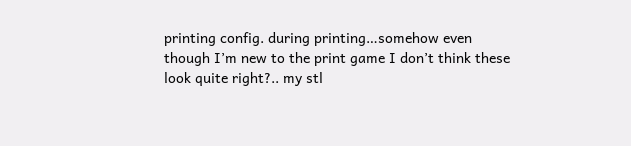printing config. during printing…somehow even though I’m new to the print game I don’t think these look quite right?.. my stl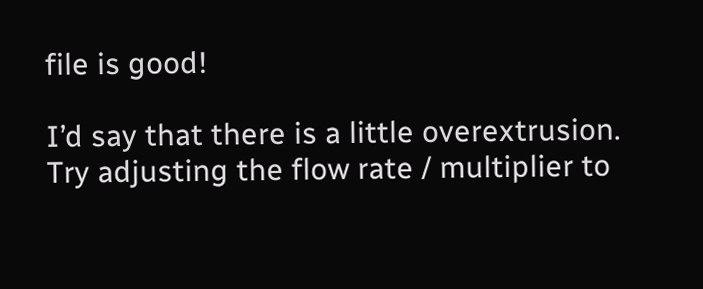file is good!

I’d say that there is a little overextrusion. Try adjusting the flow rate / multiplier to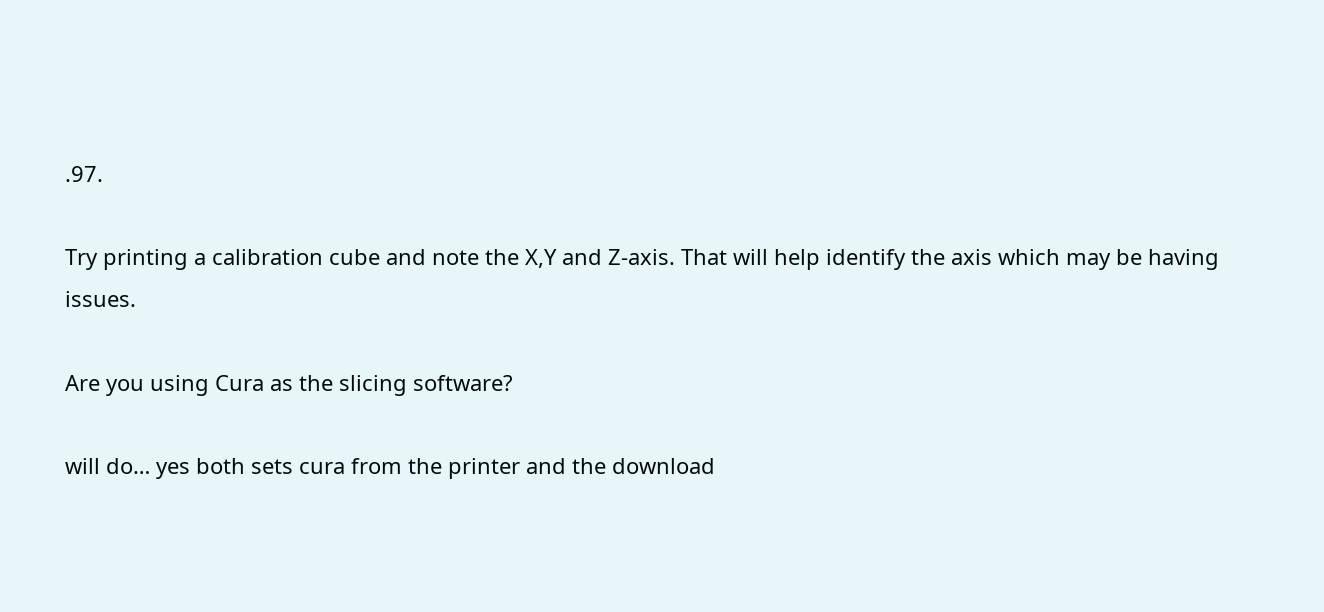.97.

Try printing a calibration cube and note the X,Y and Z-axis. That will help identify the axis which may be having issues.

Are you using Cura as the slicing software?

will do… yes both sets cura from the printer and the download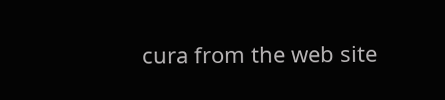cura from the web site